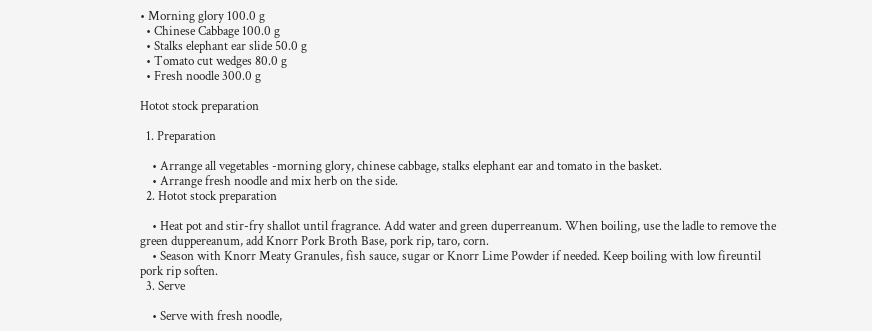• Morning glory 100.0 g
  • Chinese Cabbage 100.0 g
  • Stalks elephant ear slide 50.0 g
  • Tomato cut wedges 80.0 g
  • Fresh noodle 300.0 g

Hotot stock preparation

  1. Preparation

    • Arrange all vegetables -morning glory, chinese cabbage, stalks elephant ear and tomato in the basket.
    • Arrange fresh noodle and mix herb on the side.
  2. Hotot stock preparation

    • Heat pot and stir-fry shallot until fragrance. Add water and green duperreanum. When boiling, use the ladle to remove the green duppereanum, add Knorr Pork Broth Base, pork rip, taro, corn.
    • Season with Knorr Meaty Granules, fish sauce, sugar or Knorr Lime Powder if needed. Keep boiling with low fireuntil pork rip soften.
  3. Serve

    • Serve with fresh noodle,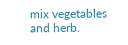mix vegetables and herb.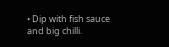• Dip with fish sauce and big chilli.